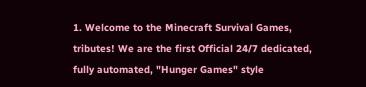1. Welcome to the Minecraft Survival Games, tributes! We are the first Official 24/7 dedicated, fully automated, "Hunger Games" style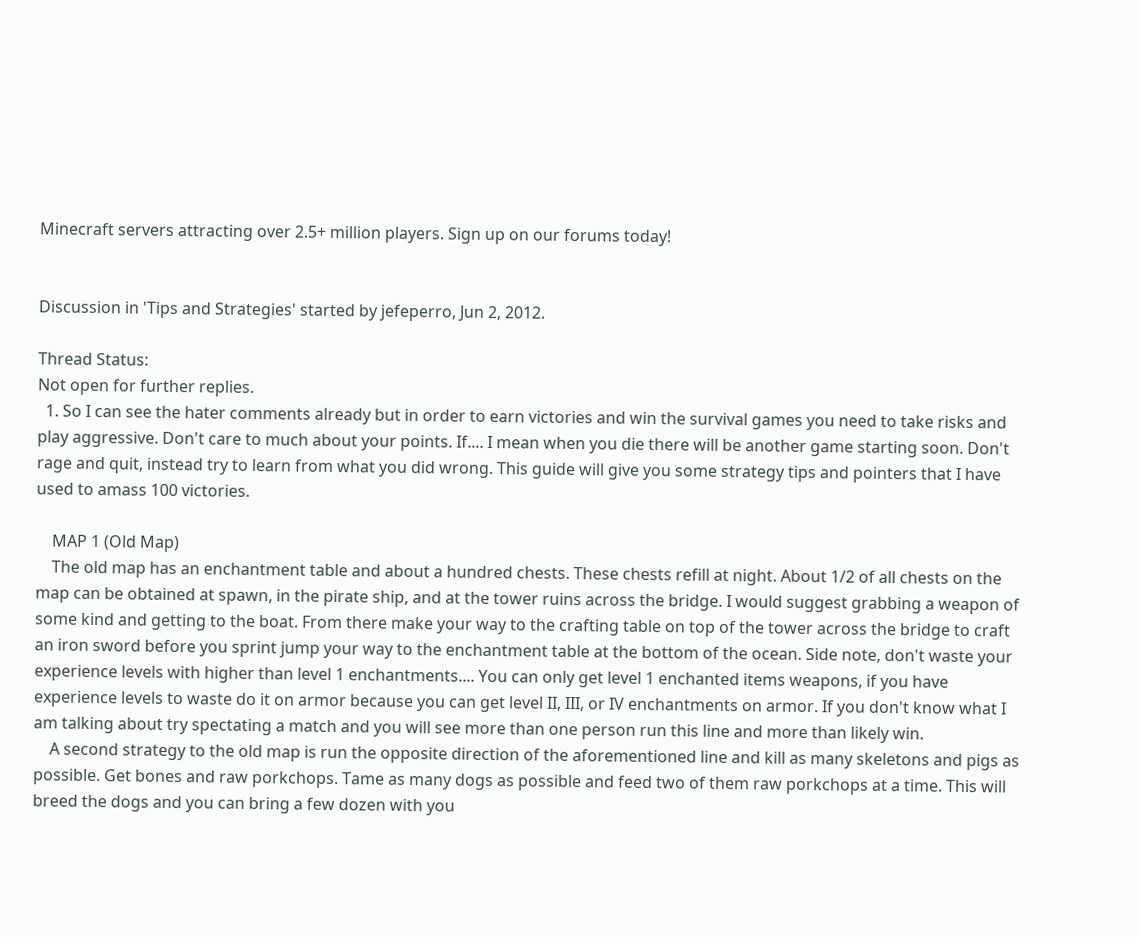Minecraft servers attracting over 2.5+ million players. Sign up on our forums today!


Discussion in 'Tips and Strategies' started by jefeperro, Jun 2, 2012.

Thread Status:
Not open for further replies.
  1. So I can see the hater comments already but in order to earn victories and win the survival games you need to take risks and play aggressive. Don't care to much about your points. If.... I mean when you die there will be another game starting soon. Don't rage and quit, instead try to learn from what you did wrong. This guide will give you some strategy tips and pointers that I have used to amass 100 victories.

    MAP 1 (Old Map)
    The old map has an enchantment table and about a hundred chests. These chests refill at night. About 1/2 of all chests on the map can be obtained at spawn, in the pirate ship, and at the tower ruins across the bridge. I would suggest grabbing a weapon of some kind and getting to the boat. From there make your way to the crafting table on top of the tower across the bridge to craft an iron sword before you sprint jump your way to the enchantment table at the bottom of the ocean. Side note, don't waste your experience levels with higher than level 1 enchantments.... You can only get level 1 enchanted items weapons, if you have experience levels to waste do it on armor because you can get level II, III, or IV enchantments on armor. If you don't know what I am talking about try spectating a match and you will see more than one person run this line and more than likely win.
    A second strategy to the old map is run the opposite direction of the aforementioned line and kill as many skeletons and pigs as possible. Get bones and raw porkchops. Tame as many dogs as possible and feed two of them raw porkchops at a time. This will breed the dogs and you can bring a few dozen with you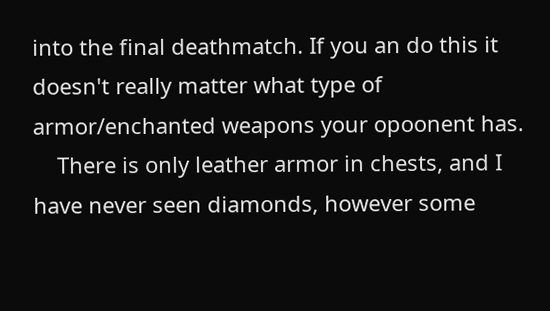into the final deathmatch. If you an do this it doesn't really matter what type of armor/enchanted weapons your opoonent has.
    There is only leather armor in chests, and I have never seen diamonds, however some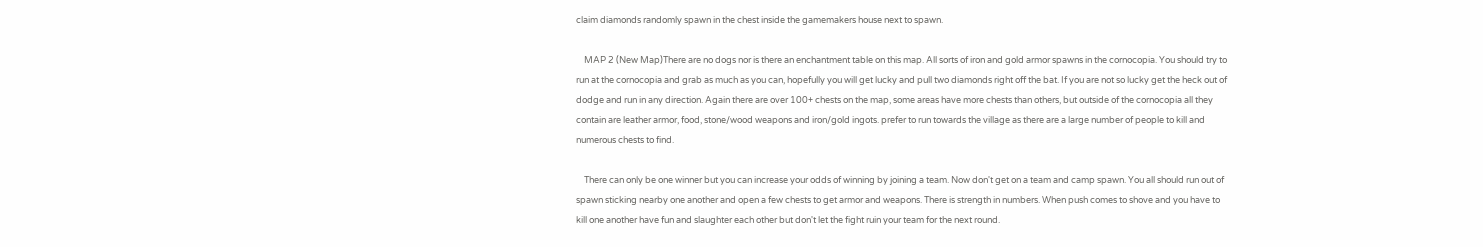claim diamonds randomly spawn in the chest inside the gamemakers house next to spawn.

    MAP 2 (New Map)There are no dogs nor is there an enchantment table on this map. All sorts of iron and gold armor spawns in the cornocopia. You should try to run at the cornocopia and grab as much as you can, hopefully you will get lucky and pull two diamonds right off the bat. If you are not so lucky get the heck out of dodge and run in any direction. Again there are over 100+ chests on the map, some areas have more chests than others, but outside of the cornocopia all they contain are leather armor, food, stone/wood weapons and iron/gold ingots. prefer to run towards the village as there are a large number of people to kill and numerous chests to find.

    There can only be one winner but you can increase your odds of winning by joining a team. Now don't get on a team and camp spawn. You all should run out of spawn sticking nearby one another and open a few chests to get armor and weapons. There is strength in numbers. When push comes to shove and you have to kill one another have fun and slaughter each other but don't let the fight ruin your team for the next round.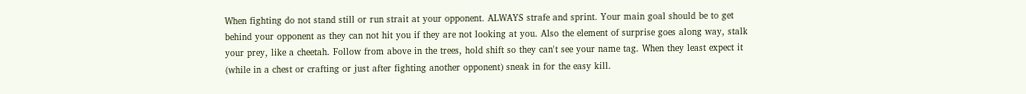When fighting do not stand still or run strait at your opponent. ALWAYS strafe and sprint. Your main goal should be to get behind your opponent as they can not hit you if they are not looking at you. Also the element of surprise goes along way, stalk your prey, like a cheetah. Follow from above in the trees, hold shift so they can't see your name tag. When they least expect it (while in a chest or crafting or just after fighting another opponent) sneak in for the easy kill.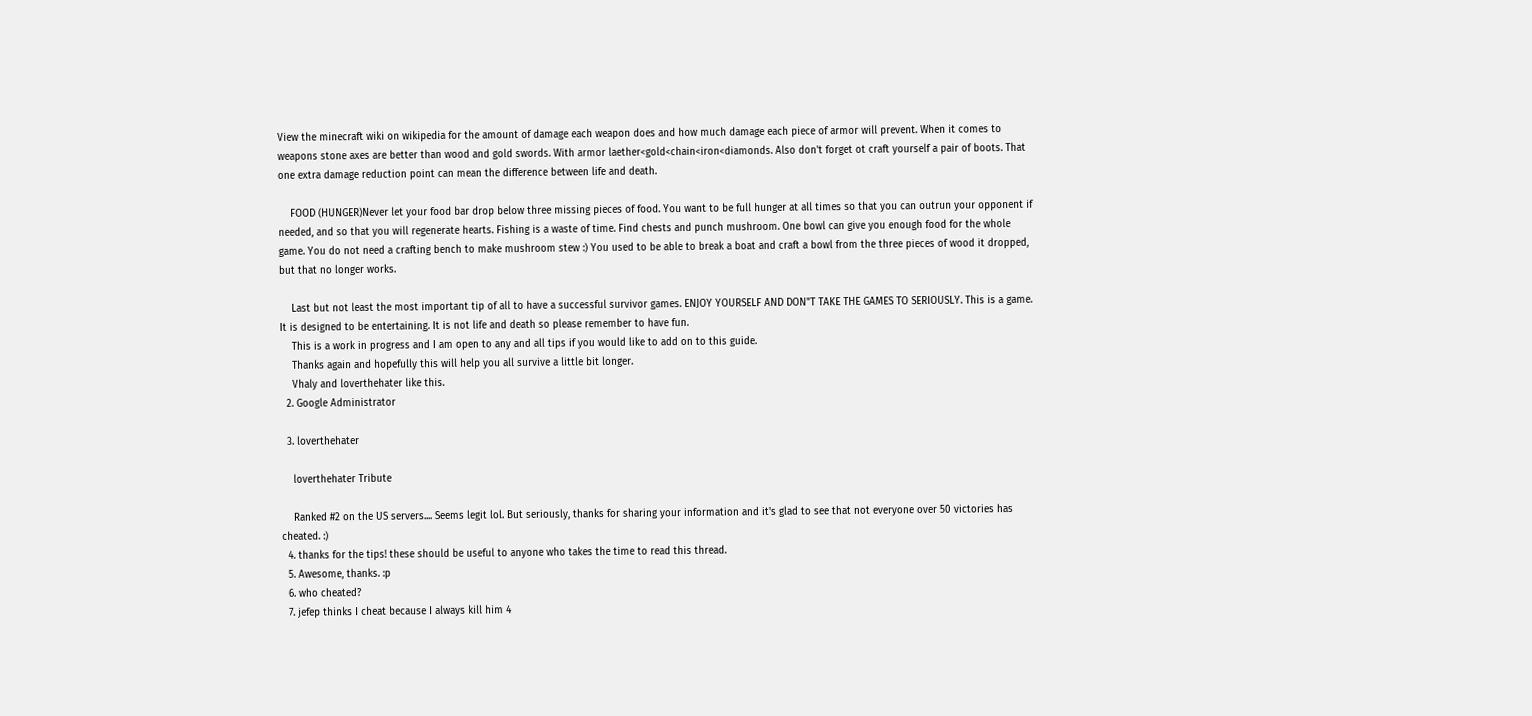View the minecraft wiki on wikipedia for the amount of damage each weapon does and how much damage each piece of armor will prevent. When it comes to weapons stone axes are better than wood and gold swords. With armor laether<gold<chain<iron<diamonds. Also don't forget ot craft yourself a pair of boots. That one extra damage reduction point can mean the difference between life and death.

    FOOD (HUNGER)Never let your food bar drop below three missing pieces of food. You want to be full hunger at all times so that you can outrun your opponent if needed, and so that you will regenerate hearts. Fishing is a waste of time. Find chests and punch mushroom. One bowl can give you enough food for the whole game. You do not need a crafting bench to make mushroom stew :) You used to be able to break a boat and craft a bowl from the three pieces of wood it dropped, but that no longer works.

    Last but not least the most important tip of all to have a successful survivor games. ENJOY YOURSELF AND DON"T TAKE THE GAMES TO SERIOUSLY. This is a game. It is designed to be entertaining. It is not life and death so please remember to have fun.
    This is a work in progress and I am open to any and all tips if you would like to add on to this guide.
    Thanks again and hopefully this will help you all survive a little bit longer.
    Vhaly and loverthehater like this.
  2. Google Administrator

  3. loverthehater

    loverthehater Tribute

    Ranked #2 on the US servers.... Seems legit lol. But seriously, thanks for sharing your information and it's glad to see that not everyone over 50 victories has cheated. :)
  4. thanks for the tips! these should be useful to anyone who takes the time to read this thread.
  5. Awesome, thanks. :p
  6. who cheated?
  7. jefep thinks I cheat because I always kill him 4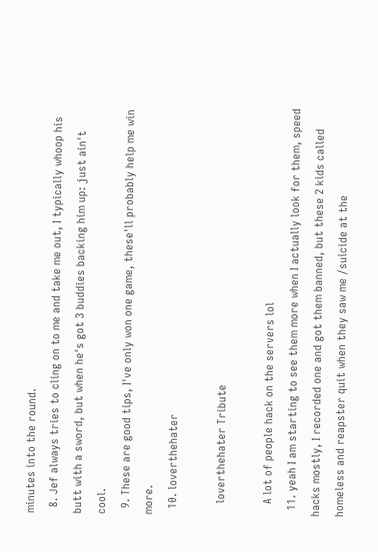minutes into the round.
  8. Jef always tries to cling on to me and take me out, I typically whoop his butt with a sword, but when he's got 3 buddies backing him up: just ain't cool.
  9. These are good tips, I've only won one game, these'll probably help me win more.
  10. loverthehater

    loverthehater Tribute

    A lot of people hack on the servers lol
  11. yeah I am starting to see them more when I actually look for them, speed hacks mostly, I recorded one and got them banned, but these 2 kids called homeless and reapster quit when they saw me /suicide at the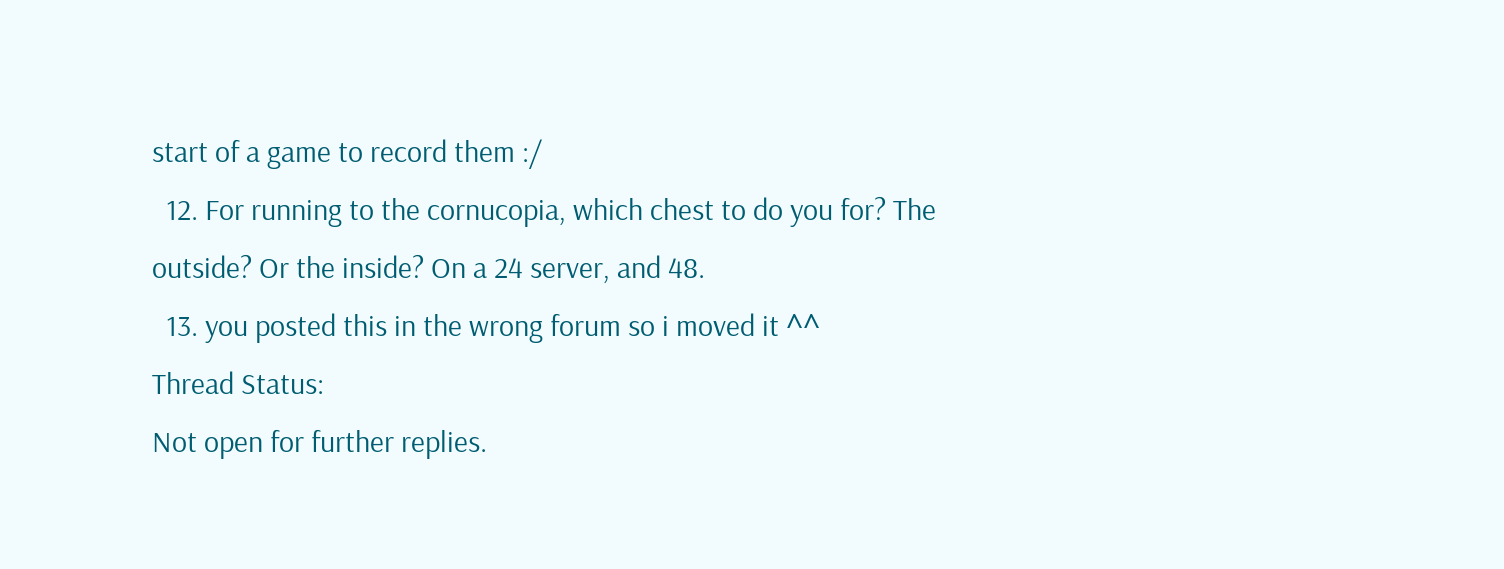start of a game to record them :/
  12. For running to the cornucopia, which chest to do you for? The outside? Or the inside? On a 24 server, and 48.
  13. you posted this in the wrong forum so i moved it ^^
Thread Status:
Not open for further replies.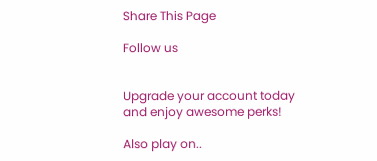Share This Page

Follow us


Upgrade your account today
and enjoy awesome perks!

Also play on..